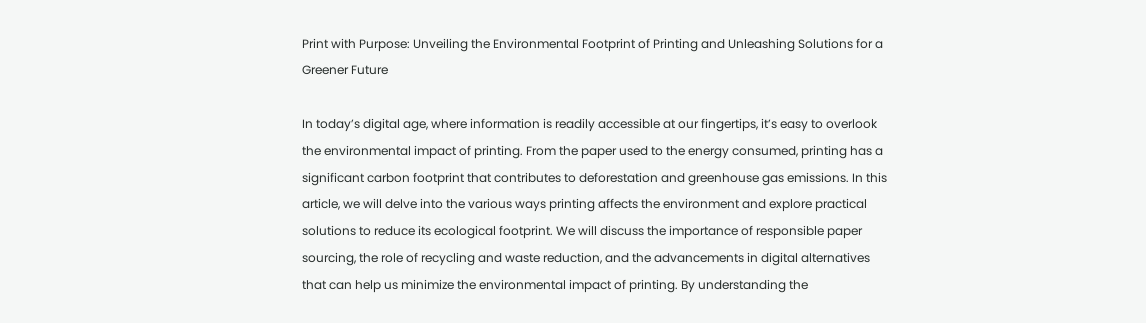Print with Purpose: Unveiling the Environmental Footprint of Printing and Unleashing Solutions for a Greener Future

In today’s digital age, where information is readily accessible at our fingertips, it’s easy to overlook the environmental impact of printing. From the paper used to the energy consumed, printing has a significant carbon footprint that contributes to deforestation and greenhouse gas emissions. In this article, we will delve into the various ways printing affects the environment and explore practical solutions to reduce its ecological footprint. We will discuss the importance of responsible paper sourcing, the role of recycling and waste reduction, and the advancements in digital alternatives that can help us minimize the environmental impact of printing. By understanding the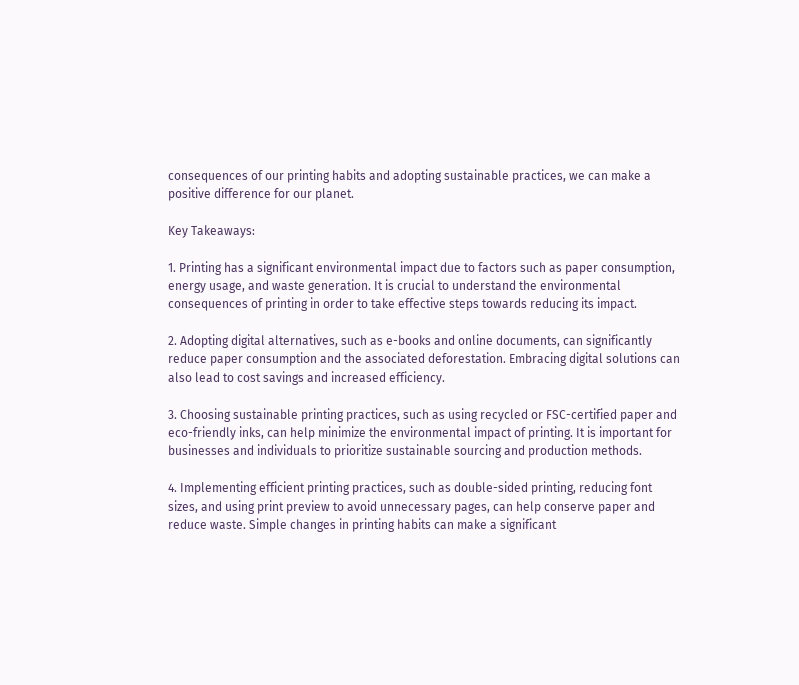consequences of our printing habits and adopting sustainable practices, we can make a positive difference for our planet.

Key Takeaways:

1. Printing has a significant environmental impact due to factors such as paper consumption, energy usage, and waste generation. It is crucial to understand the environmental consequences of printing in order to take effective steps towards reducing its impact.

2. Adopting digital alternatives, such as e-books and online documents, can significantly reduce paper consumption and the associated deforestation. Embracing digital solutions can also lead to cost savings and increased efficiency.

3. Choosing sustainable printing practices, such as using recycled or FSC-certified paper and eco-friendly inks, can help minimize the environmental impact of printing. It is important for businesses and individuals to prioritize sustainable sourcing and production methods.

4. Implementing efficient printing practices, such as double-sided printing, reducing font sizes, and using print preview to avoid unnecessary pages, can help conserve paper and reduce waste. Simple changes in printing habits can make a significant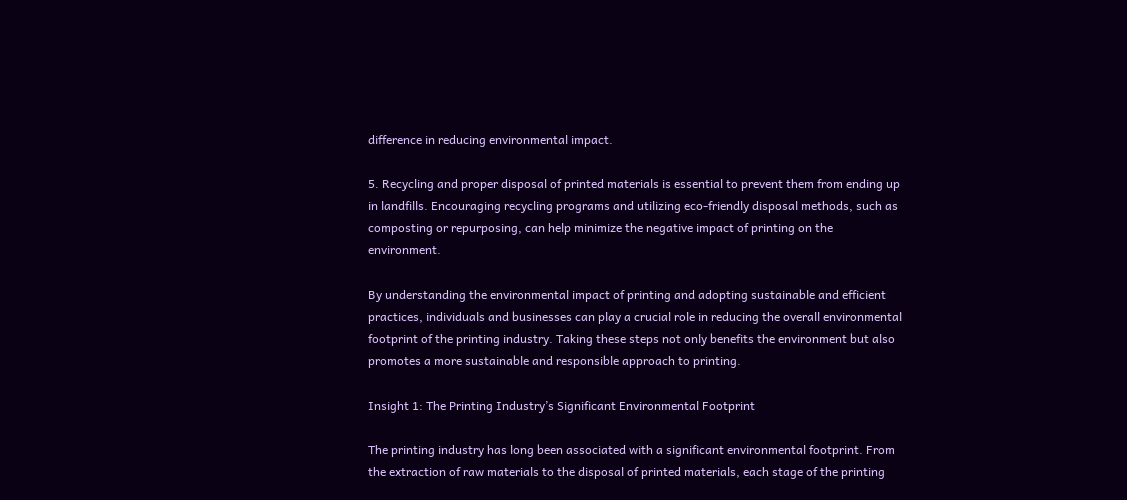difference in reducing environmental impact.

5. Recycling and proper disposal of printed materials is essential to prevent them from ending up in landfills. Encouraging recycling programs and utilizing eco-friendly disposal methods, such as composting or repurposing, can help minimize the negative impact of printing on the environment.

By understanding the environmental impact of printing and adopting sustainable and efficient practices, individuals and businesses can play a crucial role in reducing the overall environmental footprint of the printing industry. Taking these steps not only benefits the environment but also promotes a more sustainable and responsible approach to printing.

Insight 1: The Printing Industry’s Significant Environmental Footprint

The printing industry has long been associated with a significant environmental footprint. From the extraction of raw materials to the disposal of printed materials, each stage of the printing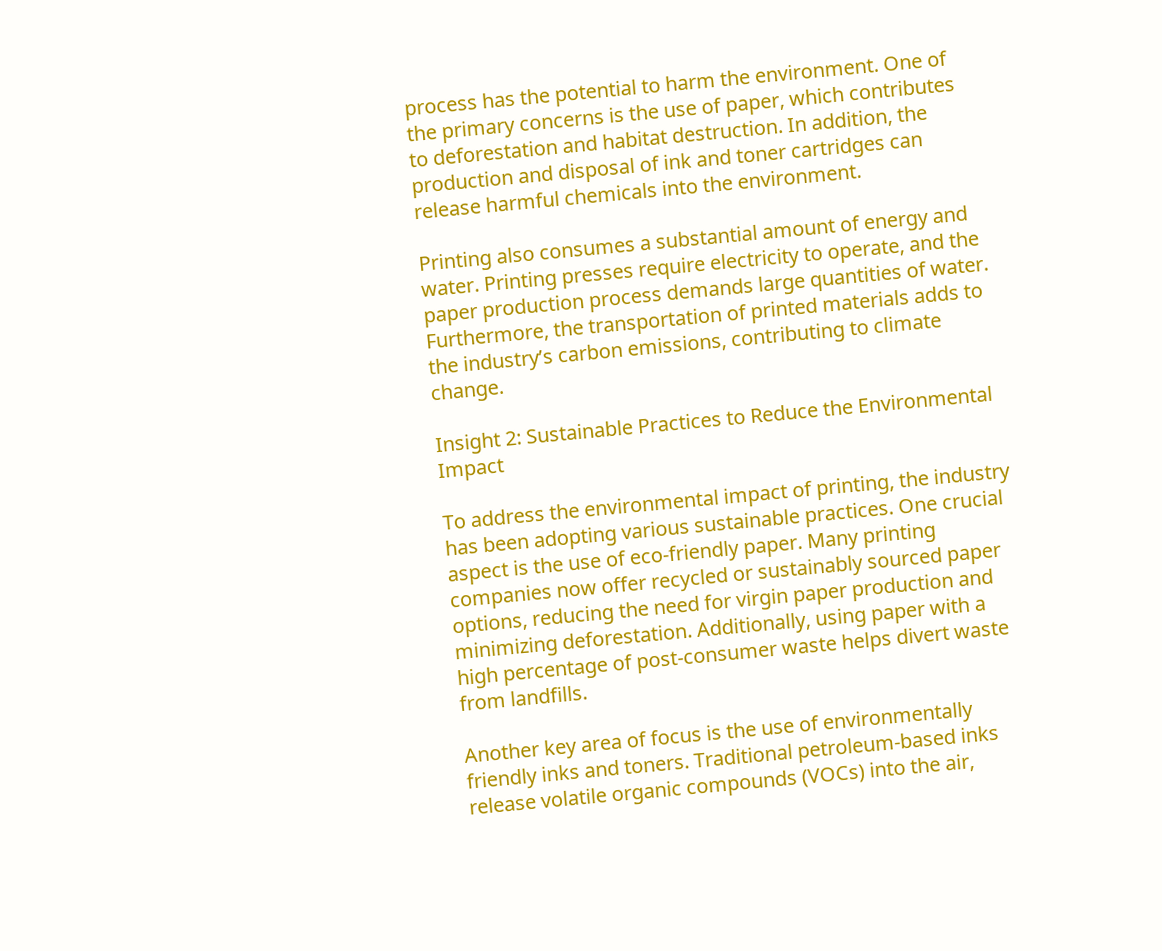process has the potential to harm the environment. One of the primary concerns is the use of paper, which contributes to deforestation and habitat destruction. In addition, the production and disposal of ink and toner cartridges can release harmful chemicals into the environment.

Printing also consumes a substantial amount of energy and water. Printing presses require electricity to operate, and the paper production process demands large quantities of water. Furthermore, the transportation of printed materials adds to the industry’s carbon emissions, contributing to climate change.

Insight 2: Sustainable Practices to Reduce the Environmental Impact

To address the environmental impact of printing, the industry has been adopting various sustainable practices. One crucial aspect is the use of eco-friendly paper. Many printing companies now offer recycled or sustainably sourced paper options, reducing the need for virgin paper production and minimizing deforestation. Additionally, using paper with a high percentage of post-consumer waste helps divert waste from landfills.

Another key area of focus is the use of environmentally friendly inks and toners. Traditional petroleum-based inks release volatile organic compounds (VOCs) into the air,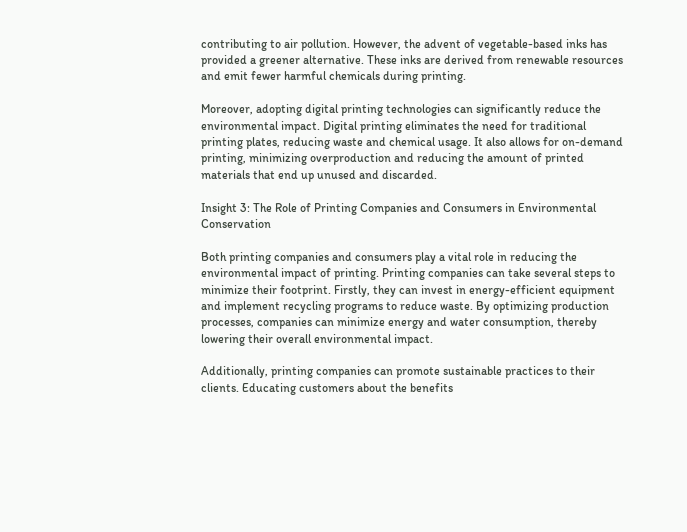contributing to air pollution. However, the advent of vegetable-based inks has provided a greener alternative. These inks are derived from renewable resources and emit fewer harmful chemicals during printing.

Moreover, adopting digital printing technologies can significantly reduce the environmental impact. Digital printing eliminates the need for traditional printing plates, reducing waste and chemical usage. It also allows for on-demand printing, minimizing overproduction and reducing the amount of printed materials that end up unused and discarded.

Insight 3: The Role of Printing Companies and Consumers in Environmental Conservation

Both printing companies and consumers play a vital role in reducing the environmental impact of printing. Printing companies can take several steps to minimize their footprint. Firstly, they can invest in energy-efficient equipment and implement recycling programs to reduce waste. By optimizing production processes, companies can minimize energy and water consumption, thereby lowering their overall environmental impact.

Additionally, printing companies can promote sustainable practices to their clients. Educating customers about the benefits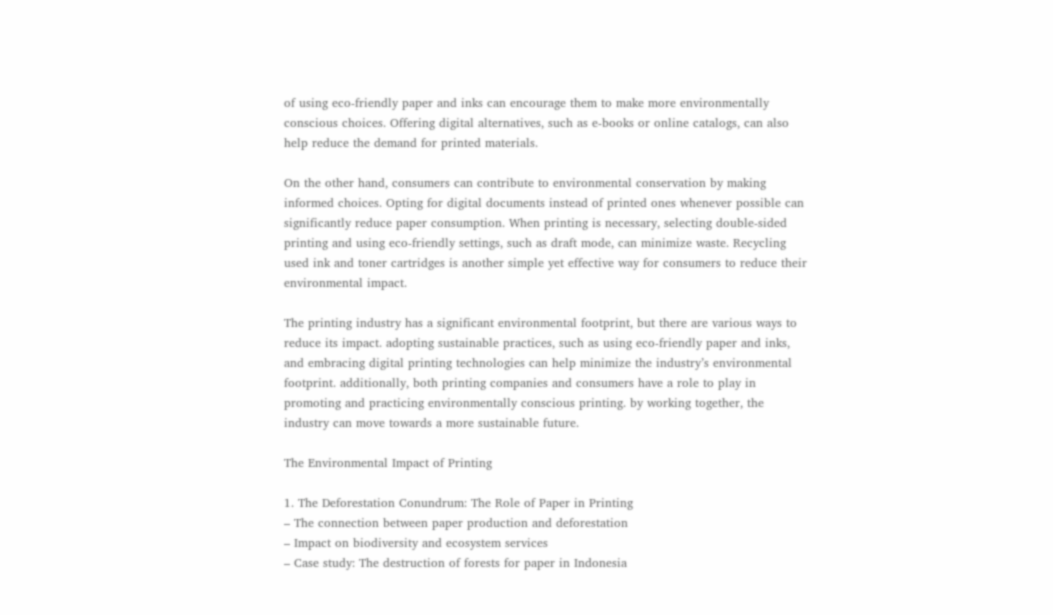of using eco-friendly paper and inks can encourage them to make more environmentally conscious choices. Offering digital alternatives, such as e-books or online catalogs, can also help reduce the demand for printed materials.

On the other hand, consumers can contribute to environmental conservation by making informed choices. Opting for digital documents instead of printed ones whenever possible can significantly reduce paper consumption. When printing is necessary, selecting double-sided printing and using eco-friendly settings, such as draft mode, can minimize waste. Recycling used ink and toner cartridges is another simple yet effective way for consumers to reduce their environmental impact.

The printing industry has a significant environmental footprint, but there are various ways to reduce its impact. adopting sustainable practices, such as using eco-friendly paper and inks, and embracing digital printing technologies can help minimize the industry’s environmental footprint. additionally, both printing companies and consumers have a role to play in promoting and practicing environmentally conscious printing. by working together, the industry can move towards a more sustainable future.

The Environmental Impact of Printing

1. The Deforestation Conundrum: The Role of Paper in Printing
– The connection between paper production and deforestation
– Impact on biodiversity and ecosystem services
– Case study: The destruction of forests for paper in Indonesia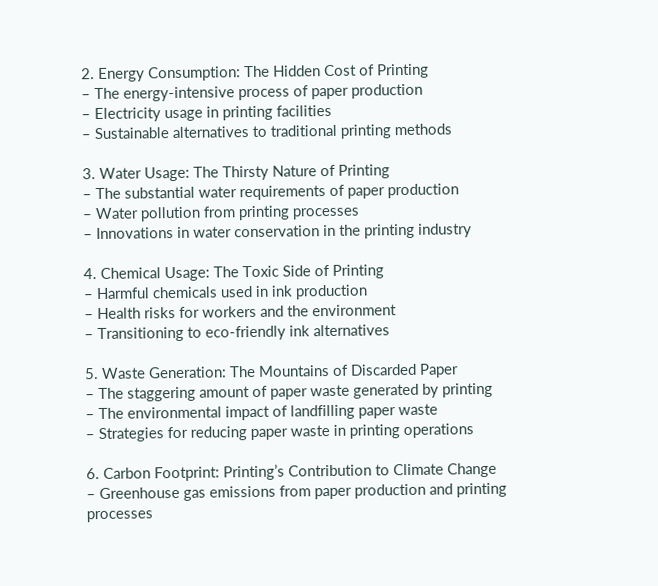2. Energy Consumption: The Hidden Cost of Printing
– The energy-intensive process of paper production
– Electricity usage in printing facilities
– Sustainable alternatives to traditional printing methods

3. Water Usage: The Thirsty Nature of Printing
– The substantial water requirements of paper production
– Water pollution from printing processes
– Innovations in water conservation in the printing industry

4. Chemical Usage: The Toxic Side of Printing
– Harmful chemicals used in ink production
– Health risks for workers and the environment
– Transitioning to eco-friendly ink alternatives

5. Waste Generation: The Mountains of Discarded Paper
– The staggering amount of paper waste generated by printing
– The environmental impact of landfilling paper waste
– Strategies for reducing paper waste in printing operations

6. Carbon Footprint: Printing’s Contribution to Climate Change
– Greenhouse gas emissions from paper production and printing processes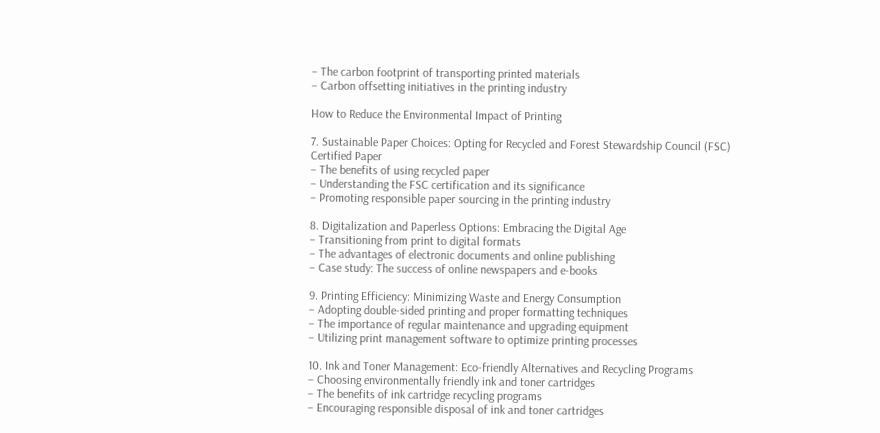– The carbon footprint of transporting printed materials
– Carbon offsetting initiatives in the printing industry

How to Reduce the Environmental Impact of Printing

7. Sustainable Paper Choices: Opting for Recycled and Forest Stewardship Council (FSC) Certified Paper
– The benefits of using recycled paper
– Understanding the FSC certification and its significance
– Promoting responsible paper sourcing in the printing industry

8. Digitalization and Paperless Options: Embracing the Digital Age
– Transitioning from print to digital formats
– The advantages of electronic documents and online publishing
– Case study: The success of online newspapers and e-books

9. Printing Efficiency: Minimizing Waste and Energy Consumption
– Adopting double-sided printing and proper formatting techniques
– The importance of regular maintenance and upgrading equipment
– Utilizing print management software to optimize printing processes

10. Ink and Toner Management: Eco-friendly Alternatives and Recycling Programs
– Choosing environmentally friendly ink and toner cartridges
– The benefits of ink cartridge recycling programs
– Encouraging responsible disposal of ink and toner cartridges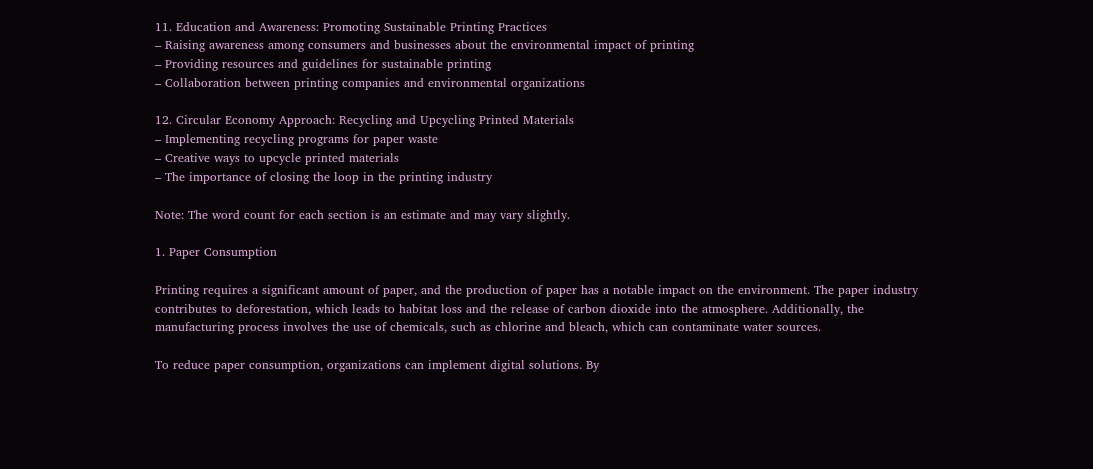11. Education and Awareness: Promoting Sustainable Printing Practices
– Raising awareness among consumers and businesses about the environmental impact of printing
– Providing resources and guidelines for sustainable printing
– Collaboration between printing companies and environmental organizations

12. Circular Economy Approach: Recycling and Upcycling Printed Materials
– Implementing recycling programs for paper waste
– Creative ways to upcycle printed materials
– The importance of closing the loop in the printing industry

Note: The word count for each section is an estimate and may vary slightly.

1. Paper Consumption

Printing requires a significant amount of paper, and the production of paper has a notable impact on the environment. The paper industry contributes to deforestation, which leads to habitat loss and the release of carbon dioxide into the atmosphere. Additionally, the manufacturing process involves the use of chemicals, such as chlorine and bleach, which can contaminate water sources.

To reduce paper consumption, organizations can implement digital solutions. By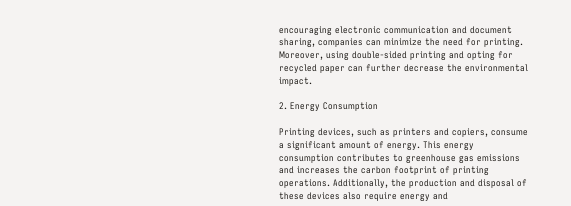encouraging electronic communication and document sharing, companies can minimize the need for printing. Moreover, using double-sided printing and opting for recycled paper can further decrease the environmental impact.

2. Energy Consumption

Printing devices, such as printers and copiers, consume a significant amount of energy. This energy consumption contributes to greenhouse gas emissions and increases the carbon footprint of printing operations. Additionally, the production and disposal of these devices also require energy and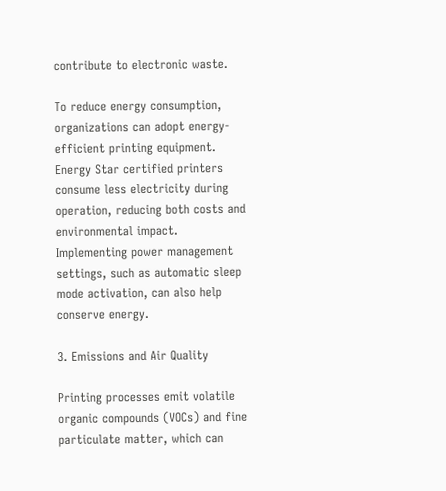contribute to electronic waste.

To reduce energy consumption, organizations can adopt energy-efficient printing equipment. Energy Star certified printers consume less electricity during operation, reducing both costs and environmental impact. Implementing power management settings, such as automatic sleep mode activation, can also help conserve energy.

3. Emissions and Air Quality

Printing processes emit volatile organic compounds (VOCs) and fine particulate matter, which can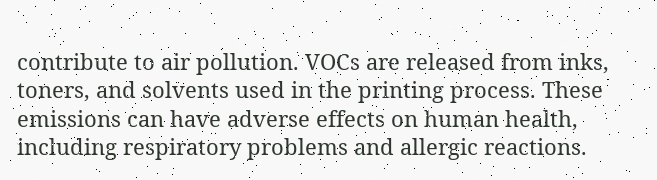contribute to air pollution. VOCs are released from inks, toners, and solvents used in the printing process. These emissions can have adverse effects on human health, including respiratory problems and allergic reactions.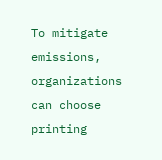To mitigate emissions, organizations can choose printing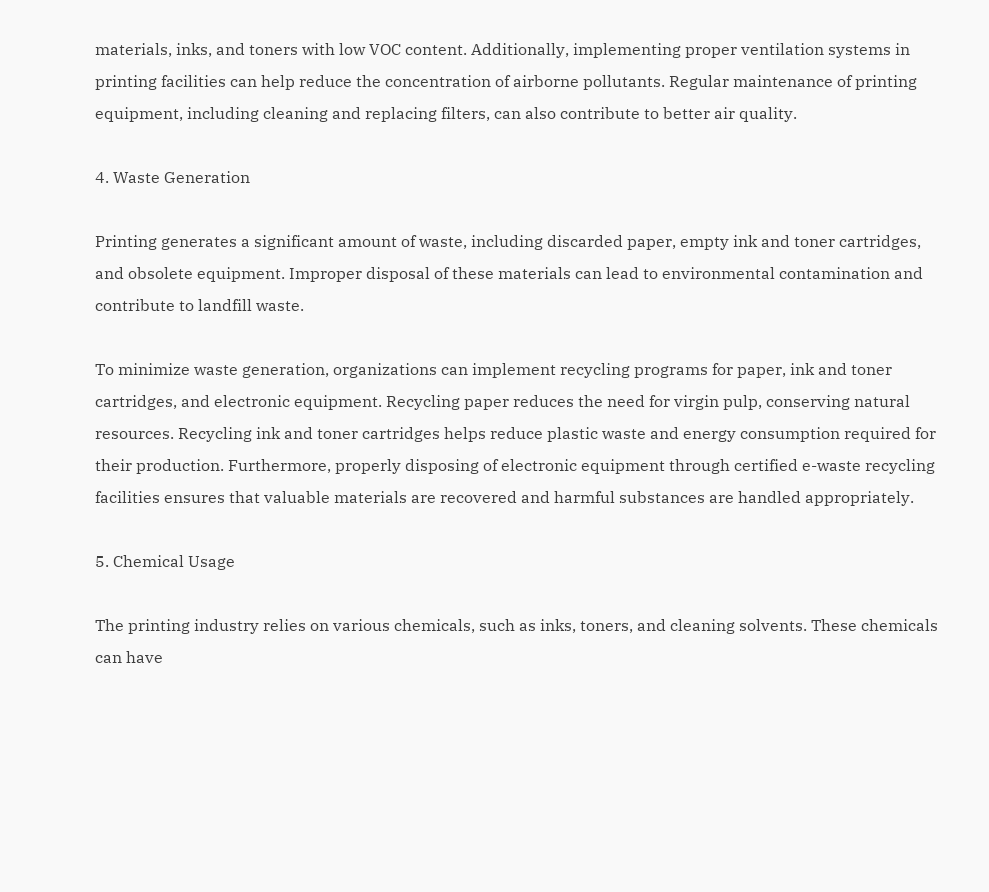materials, inks, and toners with low VOC content. Additionally, implementing proper ventilation systems in printing facilities can help reduce the concentration of airborne pollutants. Regular maintenance of printing equipment, including cleaning and replacing filters, can also contribute to better air quality.

4. Waste Generation

Printing generates a significant amount of waste, including discarded paper, empty ink and toner cartridges, and obsolete equipment. Improper disposal of these materials can lead to environmental contamination and contribute to landfill waste.

To minimize waste generation, organizations can implement recycling programs for paper, ink and toner cartridges, and electronic equipment. Recycling paper reduces the need for virgin pulp, conserving natural resources. Recycling ink and toner cartridges helps reduce plastic waste and energy consumption required for their production. Furthermore, properly disposing of electronic equipment through certified e-waste recycling facilities ensures that valuable materials are recovered and harmful substances are handled appropriately.

5. Chemical Usage

The printing industry relies on various chemicals, such as inks, toners, and cleaning solvents. These chemicals can have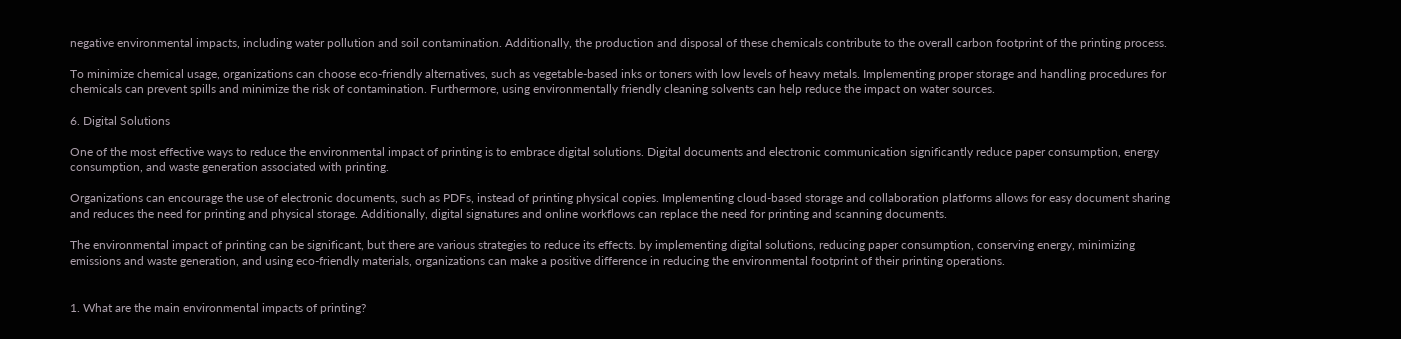negative environmental impacts, including water pollution and soil contamination. Additionally, the production and disposal of these chemicals contribute to the overall carbon footprint of the printing process.

To minimize chemical usage, organizations can choose eco-friendly alternatives, such as vegetable-based inks or toners with low levels of heavy metals. Implementing proper storage and handling procedures for chemicals can prevent spills and minimize the risk of contamination. Furthermore, using environmentally friendly cleaning solvents can help reduce the impact on water sources.

6. Digital Solutions

One of the most effective ways to reduce the environmental impact of printing is to embrace digital solutions. Digital documents and electronic communication significantly reduce paper consumption, energy consumption, and waste generation associated with printing.

Organizations can encourage the use of electronic documents, such as PDFs, instead of printing physical copies. Implementing cloud-based storage and collaboration platforms allows for easy document sharing and reduces the need for printing and physical storage. Additionally, digital signatures and online workflows can replace the need for printing and scanning documents.

The environmental impact of printing can be significant, but there are various strategies to reduce its effects. by implementing digital solutions, reducing paper consumption, conserving energy, minimizing emissions and waste generation, and using eco-friendly materials, organizations can make a positive difference in reducing the environmental footprint of their printing operations.


1. What are the main environmental impacts of printing?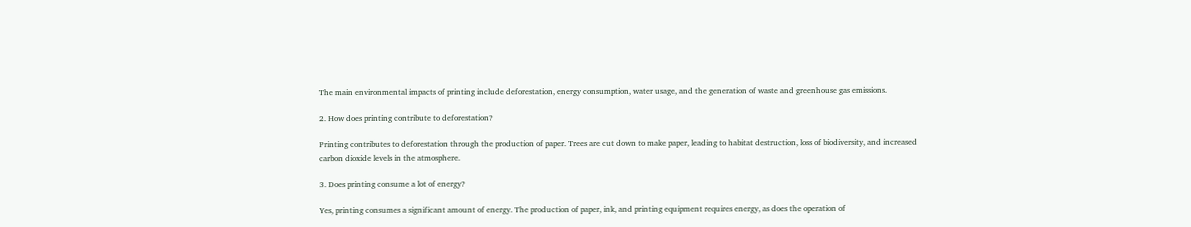The main environmental impacts of printing include deforestation, energy consumption, water usage, and the generation of waste and greenhouse gas emissions.

2. How does printing contribute to deforestation?

Printing contributes to deforestation through the production of paper. Trees are cut down to make paper, leading to habitat destruction, loss of biodiversity, and increased carbon dioxide levels in the atmosphere.

3. Does printing consume a lot of energy?

Yes, printing consumes a significant amount of energy. The production of paper, ink, and printing equipment requires energy, as does the operation of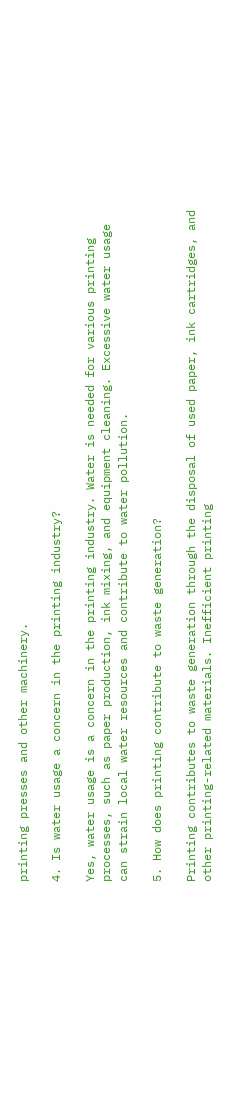printing presses and other machinery.

4. Is water usage a concern in the printing industry?

Yes, water usage is a concern in the printing industry. Water is needed for various printing processes, such as paper production, ink mixing, and equipment cleaning. Excessive water usage can strain local water resources and contribute to water pollution.

5. How does printing contribute to waste generation?

Printing contributes to waste generation through the disposal of used paper, ink cartridges, and other printing-related materials. Inefficient printing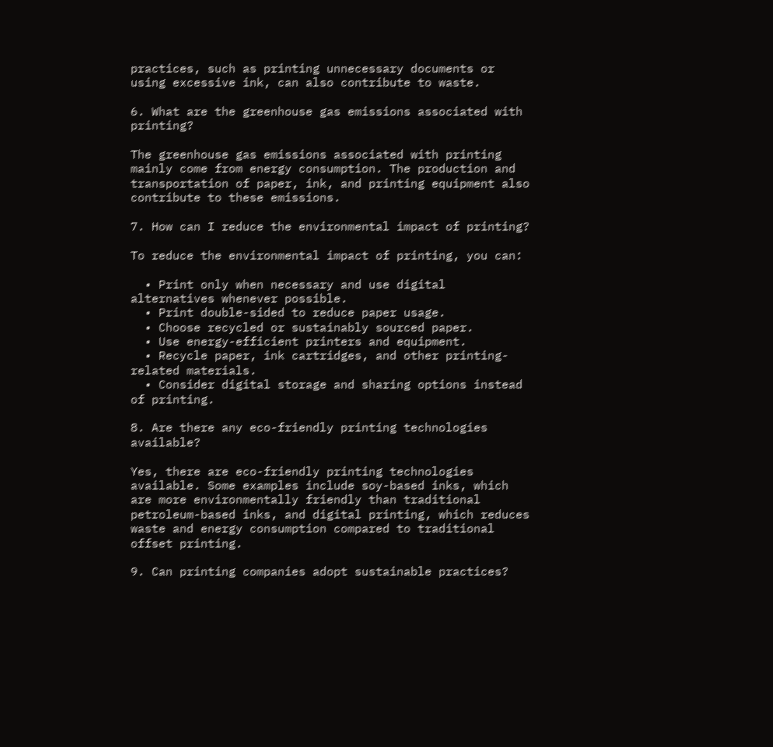practices, such as printing unnecessary documents or using excessive ink, can also contribute to waste.

6. What are the greenhouse gas emissions associated with printing?

The greenhouse gas emissions associated with printing mainly come from energy consumption. The production and transportation of paper, ink, and printing equipment also contribute to these emissions.

7. How can I reduce the environmental impact of printing?

To reduce the environmental impact of printing, you can:

  • Print only when necessary and use digital alternatives whenever possible.
  • Print double-sided to reduce paper usage.
  • Choose recycled or sustainably sourced paper.
  • Use energy-efficient printers and equipment.
  • Recycle paper, ink cartridges, and other printing-related materials.
  • Consider digital storage and sharing options instead of printing.

8. Are there any eco-friendly printing technologies available?

Yes, there are eco-friendly printing technologies available. Some examples include soy-based inks, which are more environmentally friendly than traditional petroleum-based inks, and digital printing, which reduces waste and energy consumption compared to traditional offset printing.

9. Can printing companies adopt sustainable practices?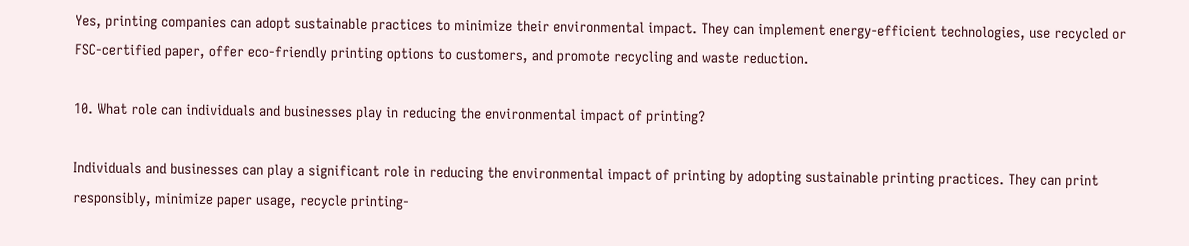Yes, printing companies can adopt sustainable practices to minimize their environmental impact. They can implement energy-efficient technologies, use recycled or FSC-certified paper, offer eco-friendly printing options to customers, and promote recycling and waste reduction.

10. What role can individuals and businesses play in reducing the environmental impact of printing?

Individuals and businesses can play a significant role in reducing the environmental impact of printing by adopting sustainable printing practices. They can print responsibly, minimize paper usage, recycle printing-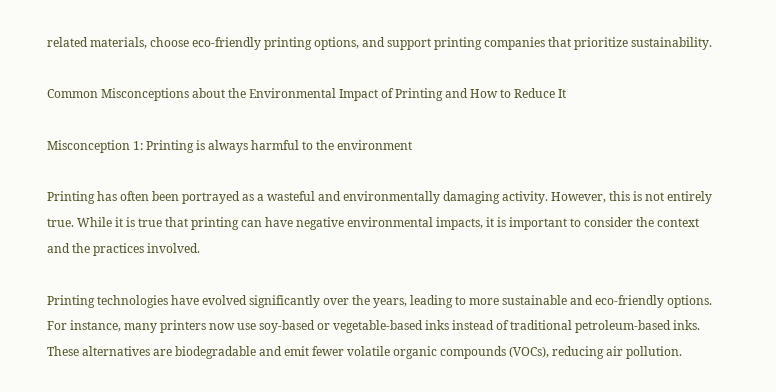related materials, choose eco-friendly printing options, and support printing companies that prioritize sustainability.

Common Misconceptions about the Environmental Impact of Printing and How to Reduce It

Misconception 1: Printing is always harmful to the environment

Printing has often been portrayed as a wasteful and environmentally damaging activity. However, this is not entirely true. While it is true that printing can have negative environmental impacts, it is important to consider the context and the practices involved.

Printing technologies have evolved significantly over the years, leading to more sustainable and eco-friendly options. For instance, many printers now use soy-based or vegetable-based inks instead of traditional petroleum-based inks. These alternatives are biodegradable and emit fewer volatile organic compounds (VOCs), reducing air pollution.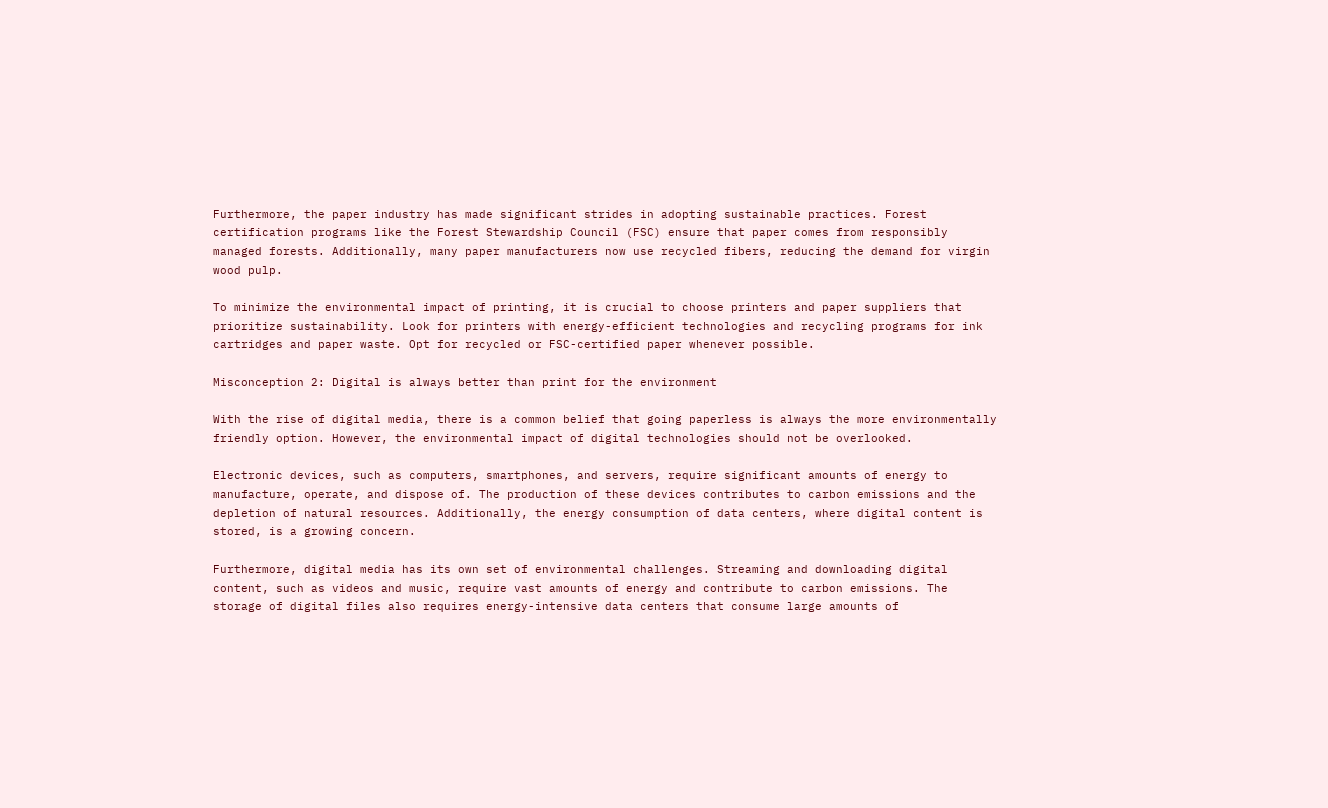Furthermore, the paper industry has made significant strides in adopting sustainable practices. Forest certification programs like the Forest Stewardship Council (FSC) ensure that paper comes from responsibly managed forests. Additionally, many paper manufacturers now use recycled fibers, reducing the demand for virgin wood pulp.

To minimize the environmental impact of printing, it is crucial to choose printers and paper suppliers that prioritize sustainability. Look for printers with energy-efficient technologies and recycling programs for ink cartridges and paper waste. Opt for recycled or FSC-certified paper whenever possible.

Misconception 2: Digital is always better than print for the environment

With the rise of digital media, there is a common belief that going paperless is always the more environmentally friendly option. However, the environmental impact of digital technologies should not be overlooked.

Electronic devices, such as computers, smartphones, and servers, require significant amounts of energy to manufacture, operate, and dispose of. The production of these devices contributes to carbon emissions and the depletion of natural resources. Additionally, the energy consumption of data centers, where digital content is stored, is a growing concern.

Furthermore, digital media has its own set of environmental challenges. Streaming and downloading digital content, such as videos and music, require vast amounts of energy and contribute to carbon emissions. The storage of digital files also requires energy-intensive data centers that consume large amounts of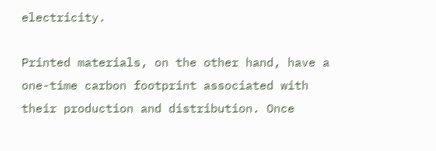electricity.

Printed materials, on the other hand, have a one-time carbon footprint associated with their production and distribution. Once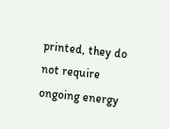printed, they do not require ongoing energy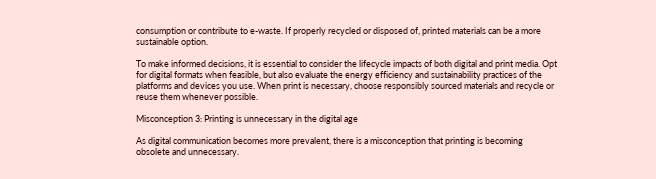consumption or contribute to e-waste. If properly recycled or disposed of, printed materials can be a more sustainable option.

To make informed decisions, it is essential to consider the lifecycle impacts of both digital and print media. Opt for digital formats when feasible, but also evaluate the energy efficiency and sustainability practices of the platforms and devices you use. When print is necessary, choose responsibly sourced materials and recycle or reuse them whenever possible.

Misconception 3: Printing is unnecessary in the digital age

As digital communication becomes more prevalent, there is a misconception that printing is becoming obsolete and unnecessary.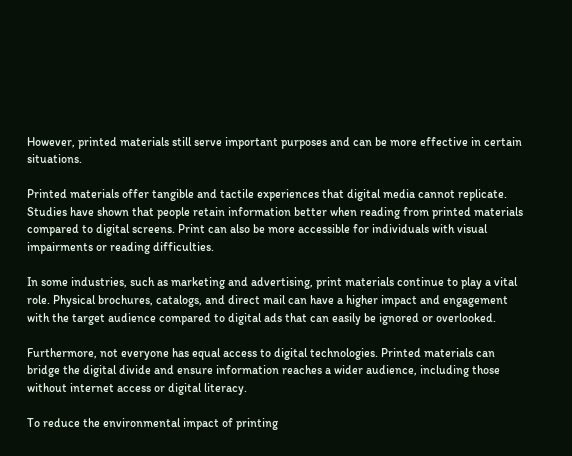However, printed materials still serve important purposes and can be more effective in certain situations.

Printed materials offer tangible and tactile experiences that digital media cannot replicate. Studies have shown that people retain information better when reading from printed materials compared to digital screens. Print can also be more accessible for individuals with visual impairments or reading difficulties.

In some industries, such as marketing and advertising, print materials continue to play a vital role. Physical brochures, catalogs, and direct mail can have a higher impact and engagement with the target audience compared to digital ads that can easily be ignored or overlooked.

Furthermore, not everyone has equal access to digital technologies. Printed materials can bridge the digital divide and ensure information reaches a wider audience, including those without internet access or digital literacy.

To reduce the environmental impact of printing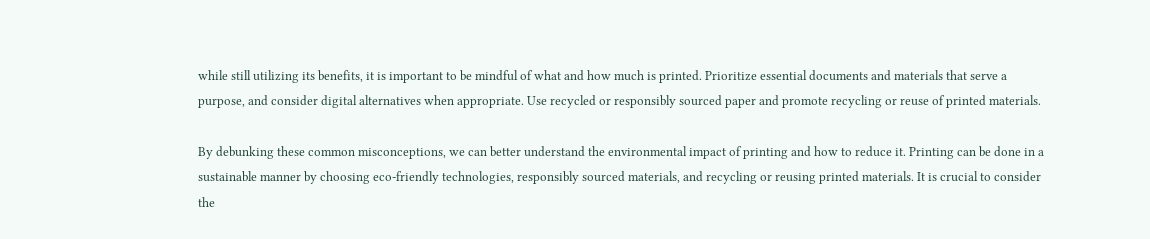while still utilizing its benefits, it is important to be mindful of what and how much is printed. Prioritize essential documents and materials that serve a purpose, and consider digital alternatives when appropriate. Use recycled or responsibly sourced paper and promote recycling or reuse of printed materials.

By debunking these common misconceptions, we can better understand the environmental impact of printing and how to reduce it. Printing can be done in a sustainable manner by choosing eco-friendly technologies, responsibly sourced materials, and recycling or reusing printed materials. It is crucial to consider the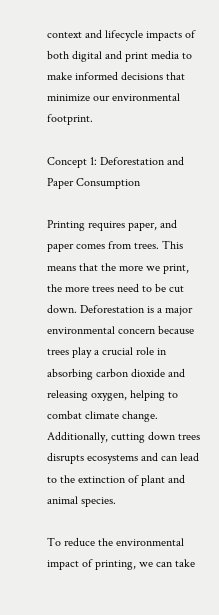context and lifecycle impacts of both digital and print media to make informed decisions that minimize our environmental footprint.

Concept 1: Deforestation and Paper Consumption

Printing requires paper, and paper comes from trees. This means that the more we print, the more trees need to be cut down. Deforestation is a major environmental concern because trees play a crucial role in absorbing carbon dioxide and releasing oxygen, helping to combat climate change. Additionally, cutting down trees disrupts ecosystems and can lead to the extinction of plant and animal species.

To reduce the environmental impact of printing, we can take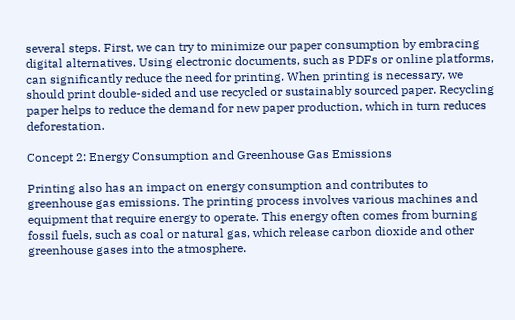several steps. First, we can try to minimize our paper consumption by embracing digital alternatives. Using electronic documents, such as PDFs or online platforms, can significantly reduce the need for printing. When printing is necessary, we should print double-sided and use recycled or sustainably sourced paper. Recycling paper helps to reduce the demand for new paper production, which in turn reduces deforestation.

Concept 2: Energy Consumption and Greenhouse Gas Emissions

Printing also has an impact on energy consumption and contributes to greenhouse gas emissions. The printing process involves various machines and equipment that require energy to operate. This energy often comes from burning fossil fuels, such as coal or natural gas, which release carbon dioxide and other greenhouse gases into the atmosphere.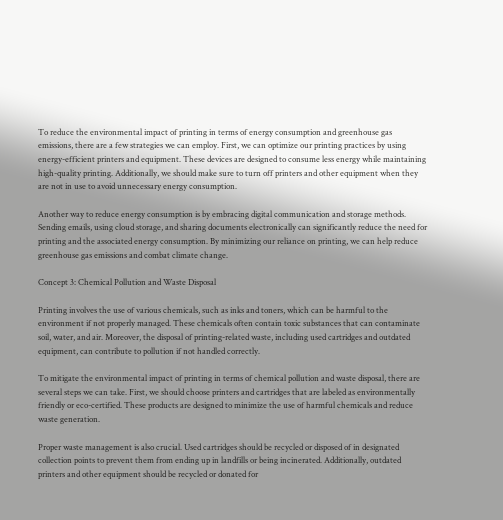To reduce the environmental impact of printing in terms of energy consumption and greenhouse gas emissions, there are a few strategies we can employ. First, we can optimize our printing practices by using energy-efficient printers and equipment. These devices are designed to consume less energy while maintaining high-quality printing. Additionally, we should make sure to turn off printers and other equipment when they are not in use to avoid unnecessary energy consumption.

Another way to reduce energy consumption is by embracing digital communication and storage methods. Sending emails, using cloud storage, and sharing documents electronically can significantly reduce the need for printing and the associated energy consumption. By minimizing our reliance on printing, we can help reduce greenhouse gas emissions and combat climate change.

Concept 3: Chemical Pollution and Waste Disposal

Printing involves the use of various chemicals, such as inks and toners, which can be harmful to the environment if not properly managed. These chemicals often contain toxic substances that can contaminate soil, water, and air. Moreover, the disposal of printing-related waste, including used cartridges and outdated equipment, can contribute to pollution if not handled correctly.

To mitigate the environmental impact of printing in terms of chemical pollution and waste disposal, there are several steps we can take. First, we should choose printers and cartridges that are labeled as environmentally friendly or eco-certified. These products are designed to minimize the use of harmful chemicals and reduce waste generation.

Proper waste management is also crucial. Used cartridges should be recycled or disposed of in designated collection points to prevent them from ending up in landfills or being incinerated. Additionally, outdated printers and other equipment should be recycled or donated for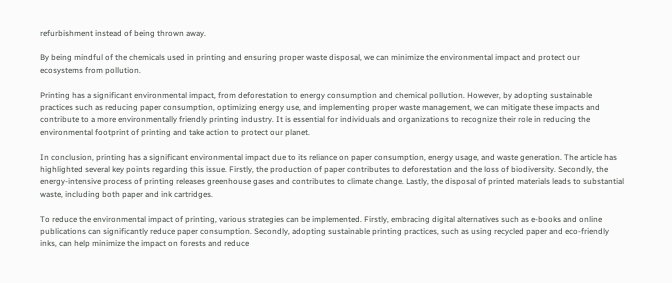refurbishment instead of being thrown away.

By being mindful of the chemicals used in printing and ensuring proper waste disposal, we can minimize the environmental impact and protect our ecosystems from pollution.

Printing has a significant environmental impact, from deforestation to energy consumption and chemical pollution. However, by adopting sustainable practices such as reducing paper consumption, optimizing energy use, and implementing proper waste management, we can mitigate these impacts and contribute to a more environmentally friendly printing industry. It is essential for individuals and organizations to recognize their role in reducing the environmental footprint of printing and take action to protect our planet.

In conclusion, printing has a significant environmental impact due to its reliance on paper consumption, energy usage, and waste generation. The article has highlighted several key points regarding this issue. Firstly, the production of paper contributes to deforestation and the loss of biodiversity. Secondly, the energy-intensive process of printing releases greenhouse gases and contributes to climate change. Lastly, the disposal of printed materials leads to substantial waste, including both paper and ink cartridges.

To reduce the environmental impact of printing, various strategies can be implemented. Firstly, embracing digital alternatives such as e-books and online publications can significantly reduce paper consumption. Secondly, adopting sustainable printing practices, such as using recycled paper and eco-friendly inks, can help minimize the impact on forests and reduce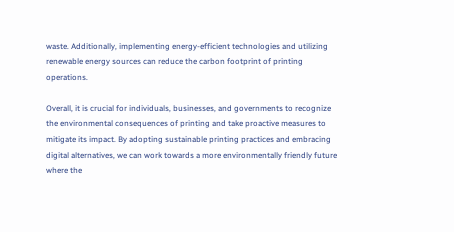waste. Additionally, implementing energy-efficient technologies and utilizing renewable energy sources can reduce the carbon footprint of printing operations.

Overall, it is crucial for individuals, businesses, and governments to recognize the environmental consequences of printing and take proactive measures to mitigate its impact. By adopting sustainable printing practices and embracing digital alternatives, we can work towards a more environmentally friendly future where the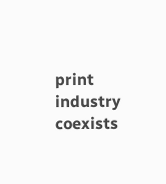print industry coexists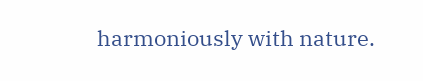harmoniously with nature.